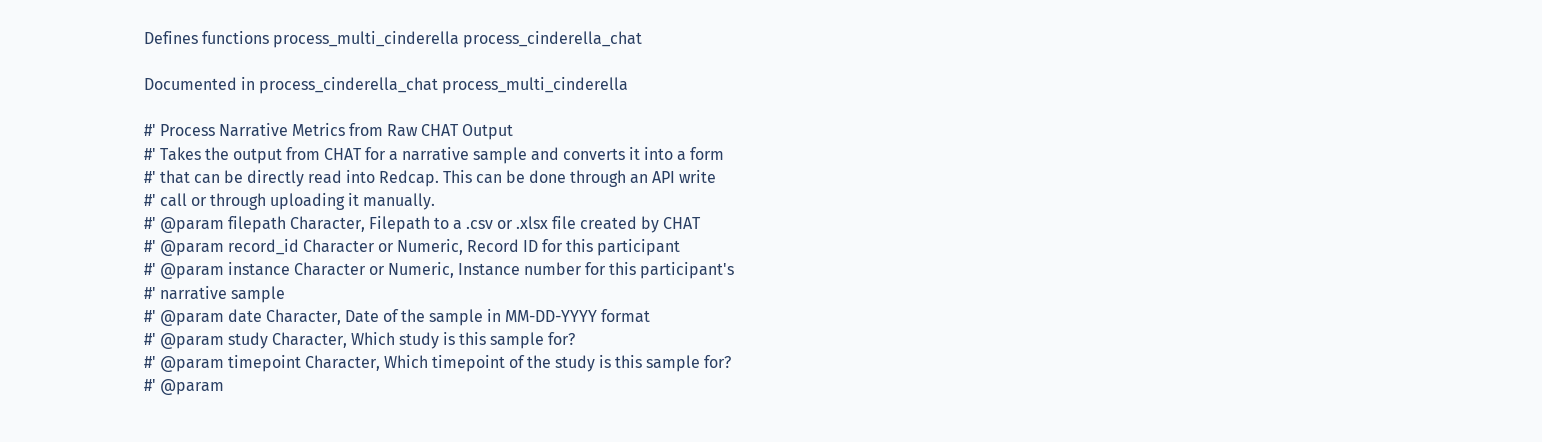Defines functions process_multi_cinderella process_cinderella_chat

Documented in process_cinderella_chat process_multi_cinderella

#' Process Narrative Metrics from Raw CHAT Output
#' Takes the output from CHAT for a narrative sample and converts it into a form
#' that can be directly read into Redcap. This can be done through an API write
#' call or through uploading it manually.
#' @param filepath Character, Filepath to a .csv or .xlsx file created by CHAT
#' @param record_id Character or Numeric, Record ID for this participant
#' @param instance Character or Numeric, Instance number for this participant's
#' narrative sample
#' @param date Character, Date of the sample in MM-DD-YYYY format
#' @param study Character, Which study is this sample for?
#' @param timepoint Character, Which timepoint of the study is this sample for?
#' @param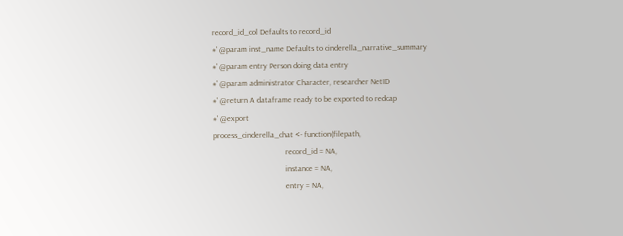record_id_col Defaults to record_id
#' @param inst_name Defaults to cinderella_narrative_summary
#' @param entry Person doing data entry
#' @param administrator Character, researcher NetID
#' @return A dataframe ready to be exported to redcap
#' @export
process_cinderella_chat <- function(filepath,
                                    record_id = NA,
                                    instance = NA,
                                    entry = NA,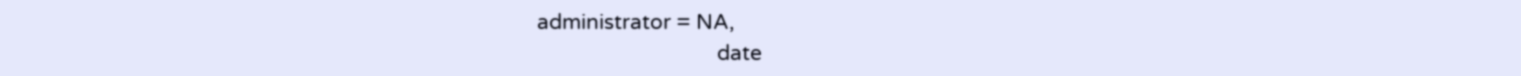administrator = NA,
                                    date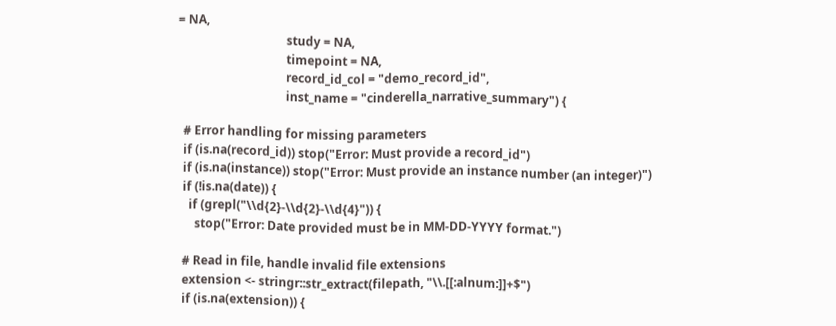= NA,
                                    study = NA,
                                    timepoint = NA,
                                    record_id_col = "demo_record_id",
                                    inst_name = "cinderella_narrative_summary") {

  # Error handling for missing parameters
  if (is.na(record_id)) stop("Error: Must provide a record_id")
  if (is.na(instance)) stop("Error: Must provide an instance number (an integer)")
  if (!is.na(date)) {
    if (grepl("\\d{2}-\\d{2}-\\d{4}")) {
      stop("Error: Date provided must be in MM-DD-YYYY format.")

  # Read in file, handle invalid file extensions
  extension <- stringr::str_extract(filepath, "\\.[[:alnum:]]+$")
  if (is.na(extension)) {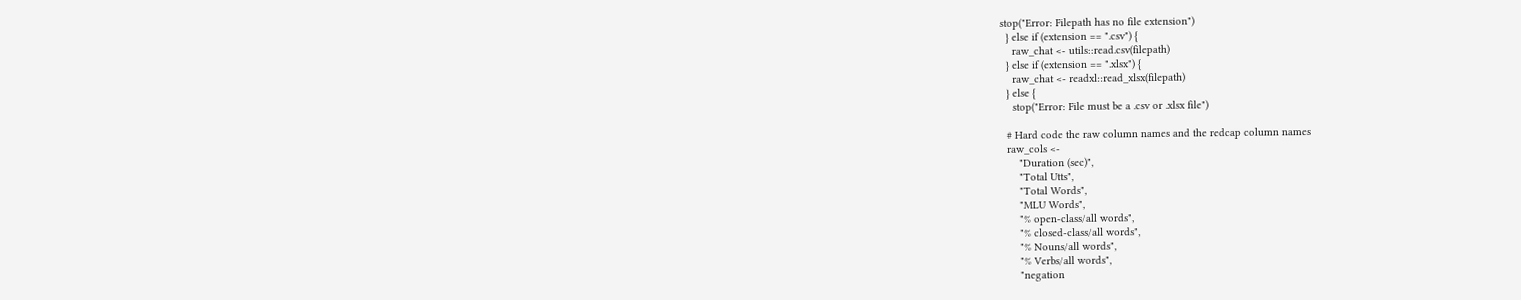stop("Error: Filepath has no file extension")
  } else if (extension == ".csv") {
    raw_chat <- utils::read.csv(filepath)
  } else if (extension == ".xlsx") {
    raw_chat <- readxl::read_xlsx(filepath)
  } else {
    stop("Error: File must be a .csv or .xlsx file")

  # Hard code the raw column names and the redcap column names
  raw_cols <-
      "Duration (sec)",
      "Total Utts",
      "Total Words",
      "MLU Words",
      "% open-class/all words",
      "% closed-class/all words",
      "% Nouns/all words",
      "% Verbs/all words",
      "negation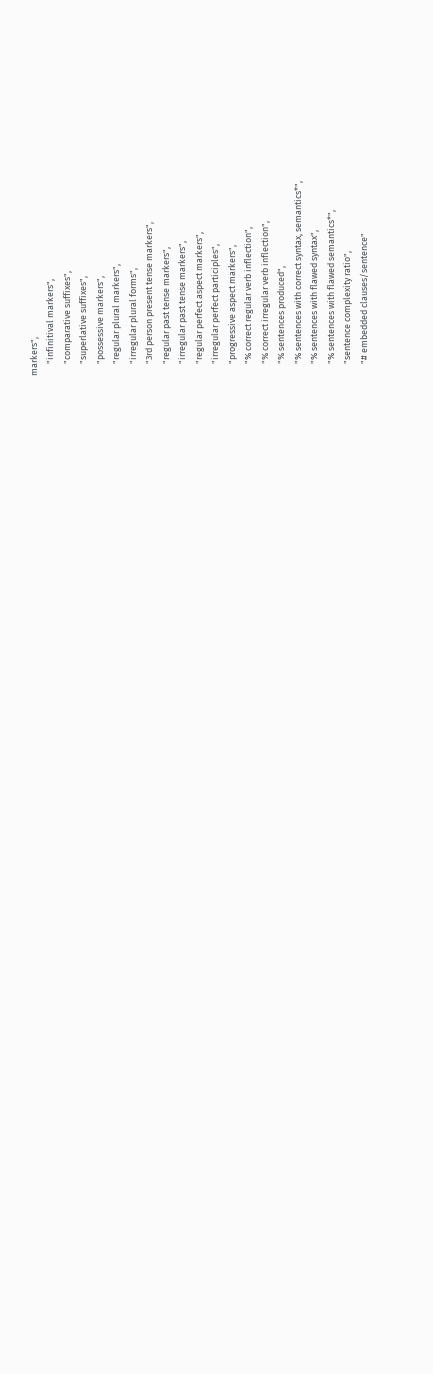markers",
      "infinitival markers",
      "comparative suffixes",
      "superlative suffixes",
      "possessive markers",
      "regular plural markers",
      "irregular plural forms",
      "3rd person present tense markers",
      "regular past tense markers",
      "irregular past tense markers",
      "regular perfect aspect markers",
      "irregular perfect participles",
      "progressive aspect markers",
      "% correct regular verb inflection",
      "% correct irregular verb inflection",
      "% sentences produced",
      "% sentences with correct syntax, semantics*",
      "% sentences with flawed syntax",
      "% sentences with flawed semantics*",
      "sentence complexity ratio",
      "# embedded clauses/sentence"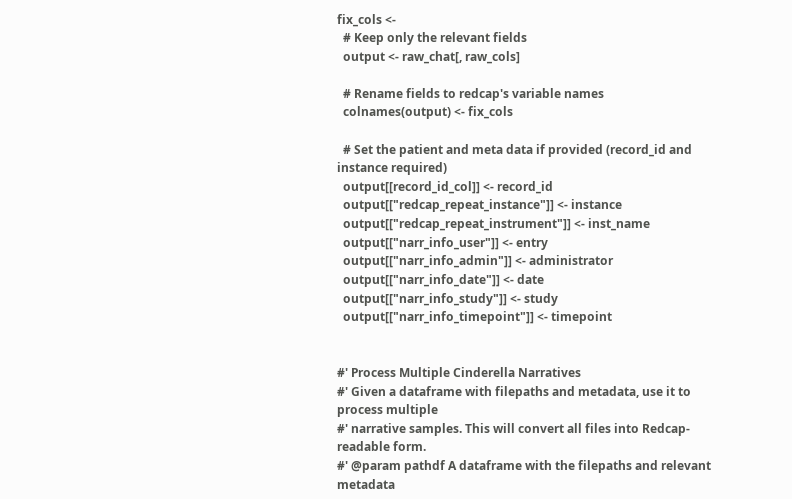fix_cols <-
  # Keep only the relevant fields
  output <- raw_chat[, raw_cols]

  # Rename fields to redcap's variable names
  colnames(output) <- fix_cols

  # Set the patient and meta data if provided (record_id and instance required)
  output[[record_id_col]] <- record_id
  output[["redcap_repeat_instance"]] <- instance
  output[["redcap_repeat_instrument"]] <- inst_name
  output[["narr_info_user"]] <- entry
  output[["narr_info_admin"]] <- administrator
  output[["narr_info_date"]] <- date
  output[["narr_info_study"]] <- study
  output[["narr_info_timepoint"]] <- timepoint


#' Process Multiple Cinderella Narratives
#' Given a dataframe with filepaths and metadata, use it to process multiple
#' narrative samples. This will convert all files into Redcap-readable form.
#' @param pathdf A dataframe with the filepaths and relevant metadata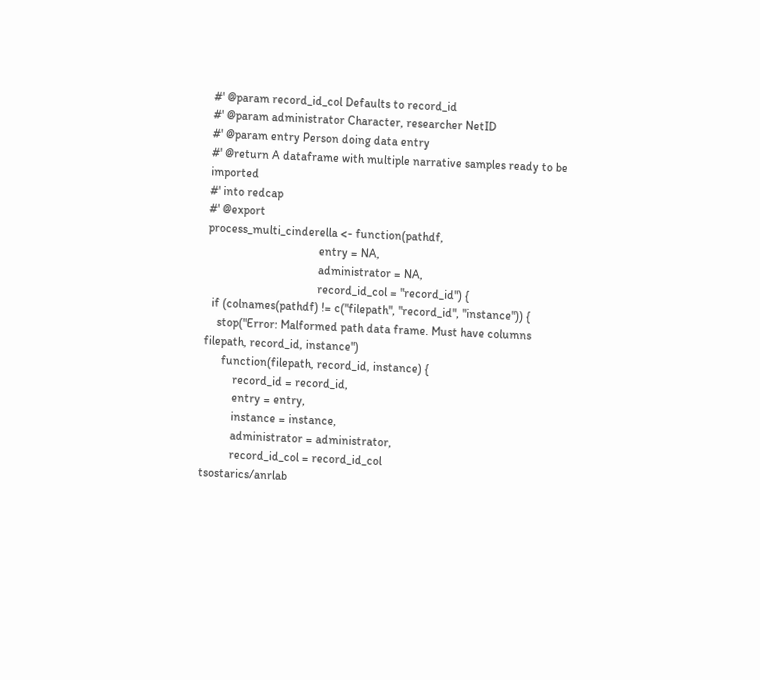#' @param record_id_col Defaults to record_id
#' @param administrator Character, researcher NetID
#' @param entry Person doing data entry
#' @return A dataframe with multiple narrative samples ready to be imported
#' into redcap
#' @export
process_multi_cinderella <- function(pathdf,
                                     entry = NA,
                                     administrator = NA,
                                     record_id_col = "record_id") {
  if (colnames(pathdf) != c("filepath", "record_id", "instance")) {
    stop("Error: Malformed path data frame. Must have columns filepath, record_id, instance")
      function(filepath, record_id, instance) {
          record_id = record_id,
          entry = entry,
          instance = instance,
          administrator = administrator,
          record_id_col = record_id_col
tsostarics/anrlab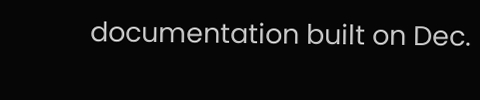documentation built on Dec.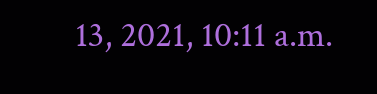13, 2021, 10:11 a.m.